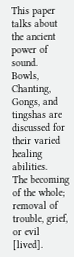This paper talks about the ancient power of sound.  Bowls, Chanting, Gongs, and tingshas are discussed for their varied healing abilities.
The becoming of the whole; removal of trouble, grief, or evil [lived].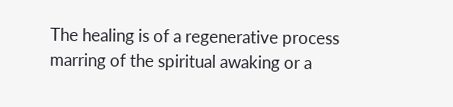The healing is of a regenerative process marring of the spiritual awaking or a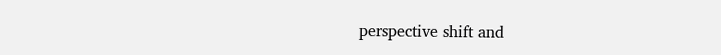perspective shift and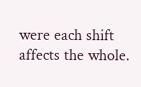were each shift affects the whole.